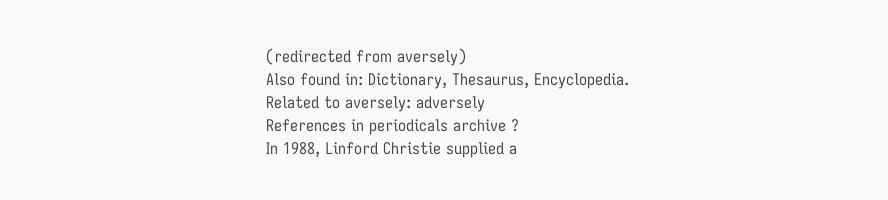(redirected from aversely)
Also found in: Dictionary, Thesaurus, Encyclopedia.
Related to aversely: adversely
References in periodicals archive ?
In 1988, Linford Christie supplied a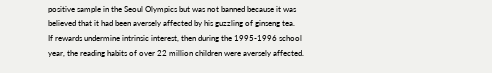positive sample in the Seoul Olympics but was not banned because it was believed that it had been aversely affected by his guzzling of ginseng tea.
If rewards undermine intrinsic interest, then during the 1995-1996 school year, the reading habits of over 22 million children were aversely affected.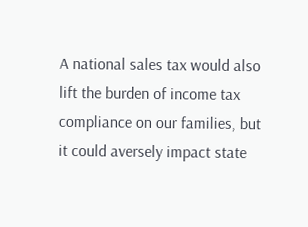A national sales tax would also lift the burden of income tax compliance on our families, but it could aversely impact state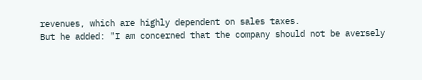revenues, which are highly dependent on sales taxes.
But he added: "I am concerned that the company should not be aversely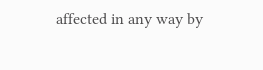affected in any way by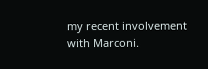my recent involvement with Marconi.